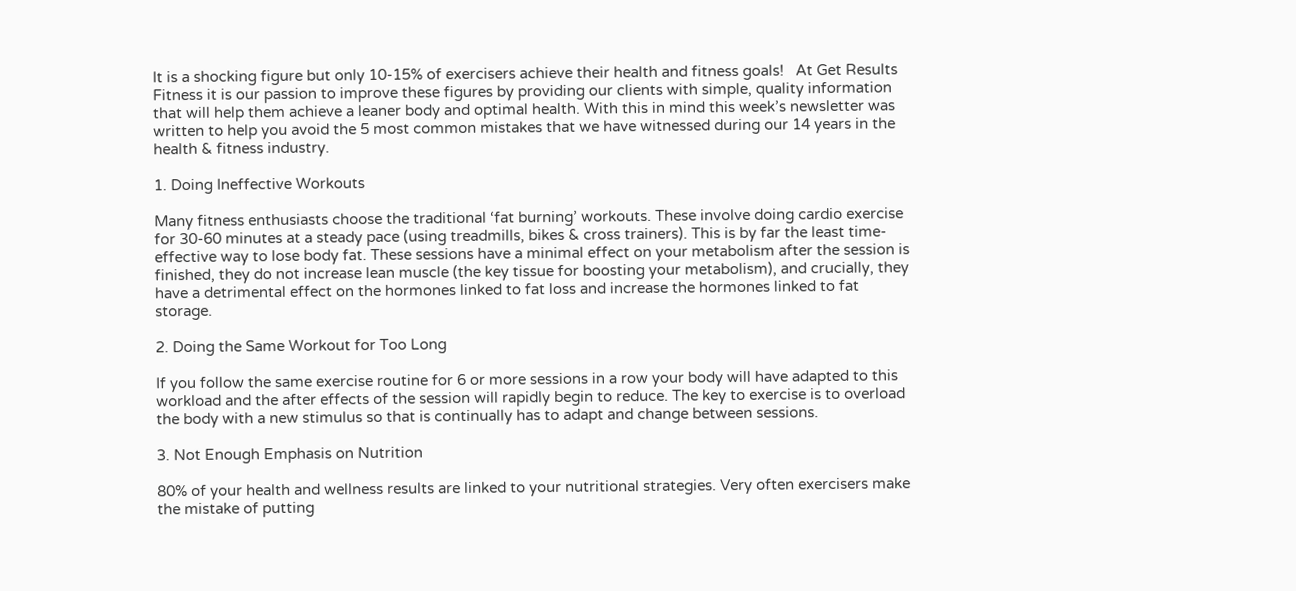It is a shocking figure but only 10-15% of exercisers achieve their health and fitness goals!   At Get Results Fitness it is our passion to improve these figures by providing our clients with simple, quality information that will help them achieve a leaner body and optimal health. With this in mind this week’s newsletter was written to help you avoid the 5 most common mistakes that we have witnessed during our 14 years in the health & fitness industry.

1. Doing Ineffective Workouts

Many fitness enthusiasts choose the traditional ‘fat burning’ workouts. These involve doing cardio exercise for 30-60 minutes at a steady pace (using treadmills, bikes & cross trainers). This is by far the least time-effective way to lose body fat. These sessions have a minimal effect on your metabolism after the session is finished, they do not increase lean muscle (the key tissue for boosting your metabolism), and crucially, they have a detrimental effect on the hormones linked to fat loss and increase the hormones linked to fat storage.

2. Doing the Same Workout for Too Long

If you follow the same exercise routine for 6 or more sessions in a row your body will have adapted to this workload and the after effects of the session will rapidly begin to reduce. The key to exercise is to overload the body with a new stimulus so that is continually has to adapt and change between sessions.

3. Not Enough Emphasis on Nutrition

80% of your health and wellness results are linked to your nutritional strategies. Very often exercisers make the mistake of putting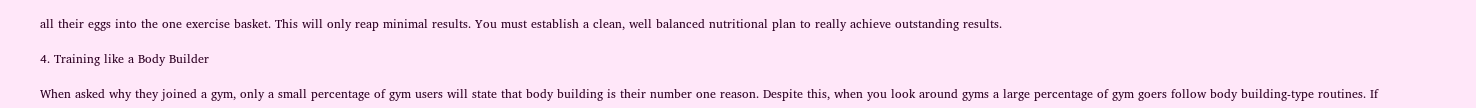all their eggs into the one exercise basket. This will only reap minimal results. You must establish a clean, well balanced nutritional plan to really achieve outstanding results.

4. Training like a Body Builder

When asked why they joined a gym, only a small percentage of gym users will state that body building is their number one reason. Despite this, when you look around gyms a large percentage of gym goers follow body building-type routines. If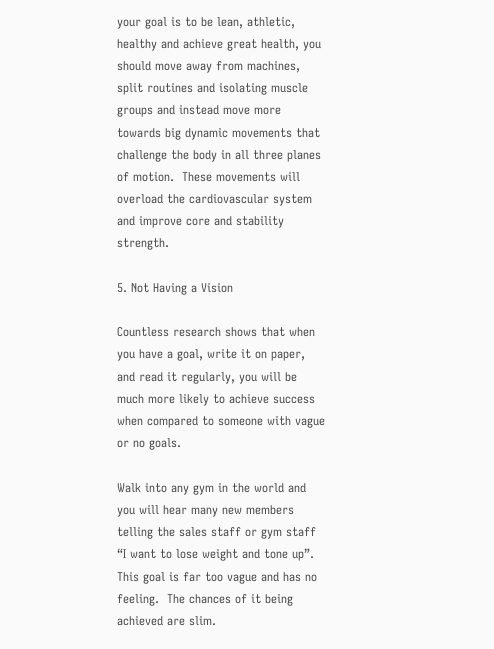your goal is to be lean, athletic, healthy and achieve great health, you should move away from machines, split routines and isolating muscle groups and instead move more towards big dynamic movements that challenge the body in all three planes of motion.  These movements will overload the cardiovascular system and improve core and stability strength.

5. Not Having a Vision

Countless research shows that when you have a goal, write it on paper, and read it regularly, you will be much more likely to achieve success when compared to someone with vague or no goals.

Walk into any gym in the world and you will hear many new members telling the sales staff or gym staff “I want to lose weight and tone up”. This goal is far too vague and has no feeling.  The chances of it being achieved are slim.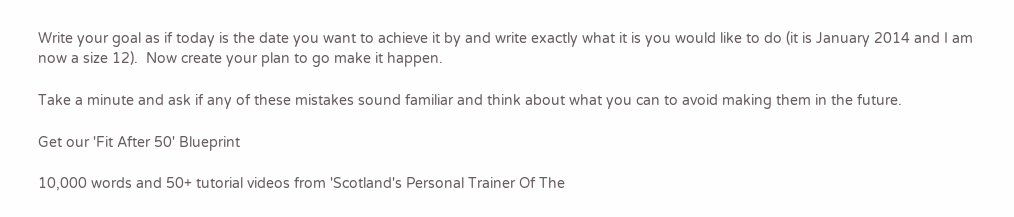Write your goal as if today is the date you want to achieve it by and write exactly what it is you would like to do (it is January 2014 and I am now a size 12).  Now create your plan to go make it happen.

Take a minute and ask if any of these mistakes sound familiar and think about what you can to avoid making them in the future.

Get our 'Fit After 50' Blueprint

10,000 words and 50+ tutorial videos from 'Scotland's Personal Trainer Of The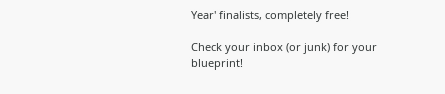Year' finalists, completely free!

Check your inbox (or junk) for your blueprint!